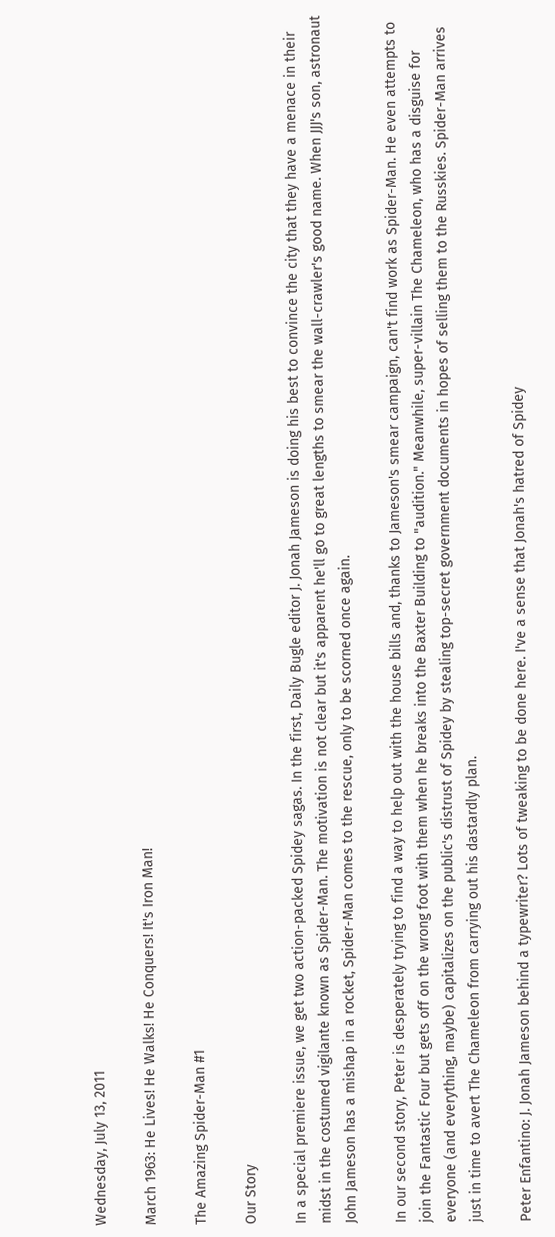Wednesday, July 13, 2011

March 1963: He Lives! He Walks! He Conquers! It's Iron Man!

The Amazing Spider-Man #1

Our Story

In a special premiere issue, we get two action-packed Spidey sagas. In the first, Daily Bugle editor J. Jonah Jameson is doing his best to convince the city that they have a menace in their midst in the costumed vigilante known as Spider-Man. The motivation is not clear but it's apparent he'll go to great lengths to smear the wall-crawler's good name. When JJJ's son, astronaut John Jameson has a mishap in a rocket, Spider-Man comes to the rescue, only to be scorned once again.

In our second story, Peter is desperately trying to find a way to help out with the house bills and, thanks to Jameson's smear campaign, can't find work as Spider-Man. He even attempts to join the Fantastic Four but gets off on the wrong foot with them when he breaks into the Baxter Building to "audition." Meanwhile, super-villain The Chameleon, who has a disguise for everyone (and everything, maybe) capitalizes on the public's distrust of Spidey by stealing top-secret government documents in hopes of selling them to the Russkies. Spider-Man arrives just in time to avert The Chameleon from carrying out his dastardly plan.

Peter Enfantino: J. Jonah Jameson behind a typewriter? Lots of tweaking to be done here. I've a sense that Jonah's hatred of Spidey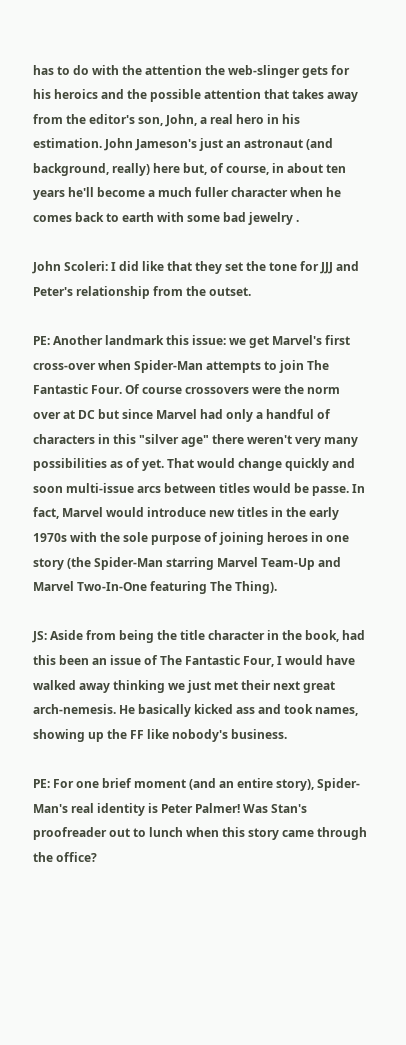has to do with the attention the web-slinger gets for his heroics and the possible attention that takes away from the editor's son, John, a real hero in his estimation. John Jameson's just an astronaut (and background, really) here but, of course, in about ten years he'll become a much fuller character when he comes back to earth with some bad jewelry .

John Scoleri: I did like that they set the tone for JJJ and Peter's relationship from the outset.

PE: Another landmark this issue: we get Marvel's first cross-over when Spider-Man attempts to join The Fantastic Four. Of course crossovers were the norm over at DC but since Marvel had only a handful of characters in this "silver age" there weren't very many possibilities as of yet. That would change quickly and soon multi-issue arcs between titles would be passe. In fact, Marvel would introduce new titles in the early 1970s with the sole purpose of joining heroes in one story (the Spider-Man starring Marvel Team-Up and Marvel Two-In-One featuring The Thing).

JS: Aside from being the title character in the book, had this been an issue of The Fantastic Four, I would have walked away thinking we just met their next great arch-nemesis. He basically kicked ass and took names, showing up the FF like nobody's business.

PE: For one brief moment (and an entire story), Spider-Man's real identity is Peter Palmer! Was Stan's proofreader out to lunch when this story came through the office?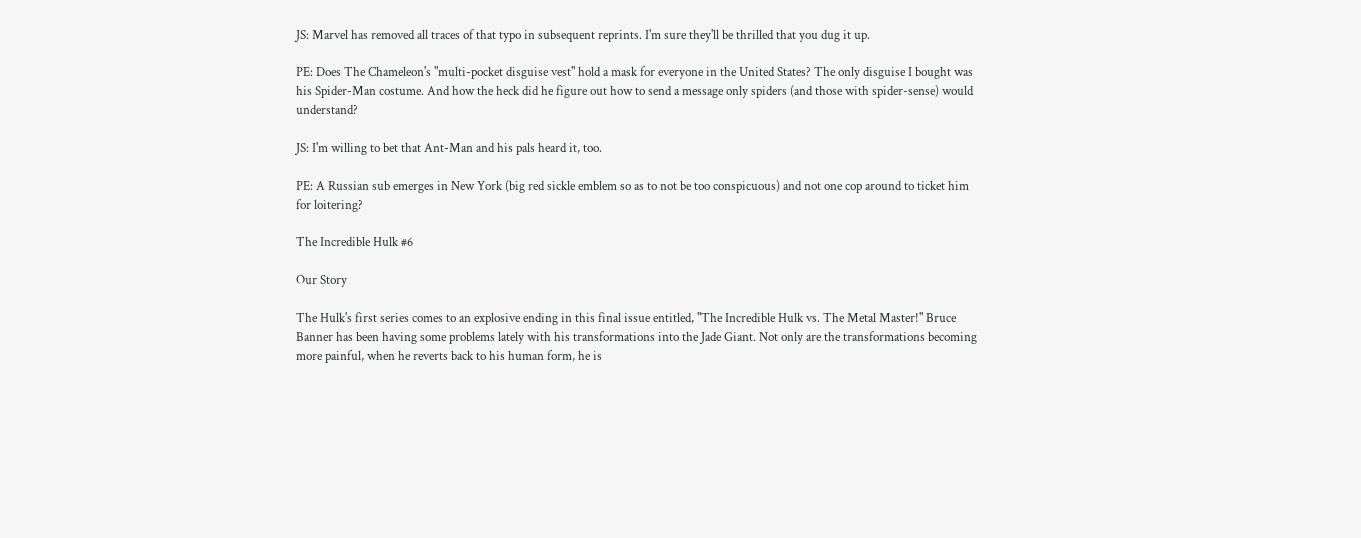JS: Marvel has removed all traces of that typo in subsequent reprints. I'm sure they'll be thrilled that you dug it up.

PE: Does The Chameleon's "multi-pocket disguise vest" hold a mask for everyone in the United States? The only disguise I bought was his Spider-Man costume. And how the heck did he figure out how to send a message only spiders (and those with spider-sense) would understand?

JS: I'm willing to bet that Ant-Man and his pals heard it, too.

PE: A Russian sub emerges in New York (big red sickle emblem so as to not be too conspicuous) and not one cop around to ticket him for loitering?

The Incredible Hulk #6

Our Story

The Hulk's first series comes to an explosive ending in this final issue entitled, "The Incredible Hulk vs. The Metal Master!" Bruce Banner has been having some problems lately with his transformations into the Jade Giant. Not only are the transformations becoming more painful, when he reverts back to his human form, he is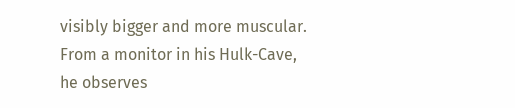visibly bigger and more muscular. From a monitor in his Hulk-Cave, he observes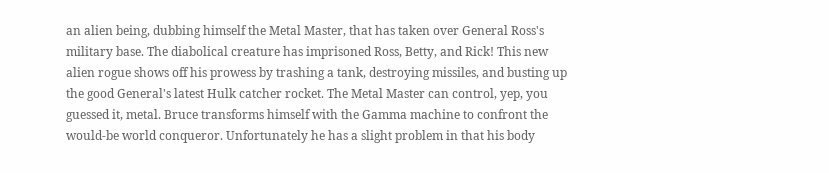an alien being, dubbing himself the Metal Master, that has taken over General Ross's military base. The diabolical creature has imprisoned Ross, Betty, and Rick! This new alien rogue shows off his prowess by trashing a tank, destroying missiles, and busting up the good General's latest Hulk catcher rocket. The Metal Master can control, yep, you guessed it, metal. Bruce transforms himself with the Gamma machine to confront the would-be world conqueror. Unfortunately he has a slight problem in that his body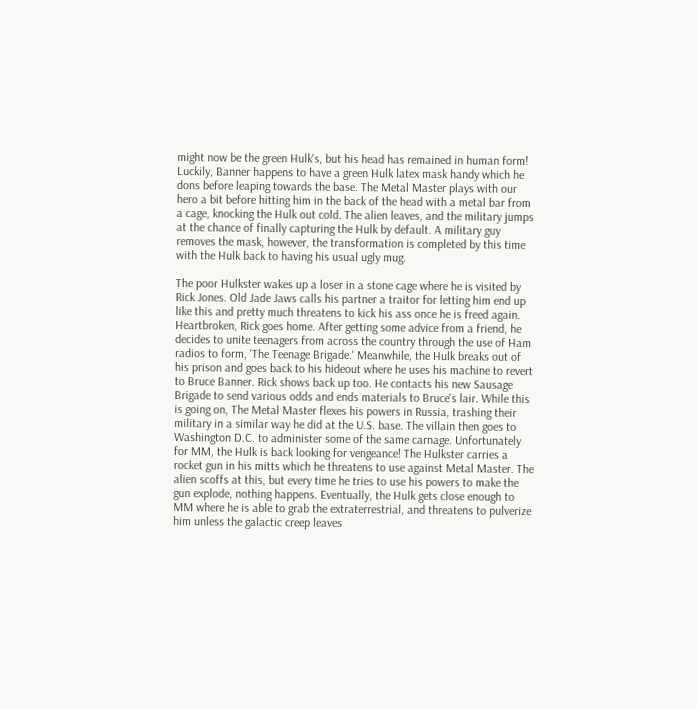might now be the green Hulk's, but his head has remained in human form! Luckily, Banner happens to have a green Hulk latex mask handy which he dons before leaping towards the base. The Metal Master plays with our hero a bit before hitting him in the back of the head with a metal bar from a cage, knocking the Hulk out cold. The alien leaves, and the military jumps at the chance of finally capturing the Hulk by default. A military guy removes the mask, however, the transformation is completed by this time with the Hulk back to having his usual ugly mug.

The poor Hulkster wakes up a loser in a stone cage where he is visited by Rick Jones. Old Jade Jaws calls his partner a traitor for letting him end up like this and pretty much threatens to kick his ass once he is freed again. Heartbroken, Rick goes home. After getting some advice from a friend, he decides to unite teenagers from across the country through the use of Ham radios to form, 'The Teenage Brigade.' Meanwhile, the Hulk breaks out of his prison and goes back to his hideout where he uses his machine to revert to Bruce Banner. Rick shows back up too. He contacts his new Sausage Brigade to send various odds and ends materials to Bruce's lair. While this is going on, The Metal Master flexes his powers in Russia, trashing their military in a similar way he did at the U.S. base. The villain then goes to Washington D.C. to administer some of the same carnage. Unfortunately for MM, the Hulk is back looking for vengeance! The Hulkster carries a rocket gun in his mitts which he threatens to use against Metal Master. The alien scoffs at this, but every time he tries to use his powers to make the gun explode, nothing happens. Eventually, the Hulk gets close enough to MM where he is able to grab the extraterrestrial, and threatens to pulverize him unless the galactic creep leaves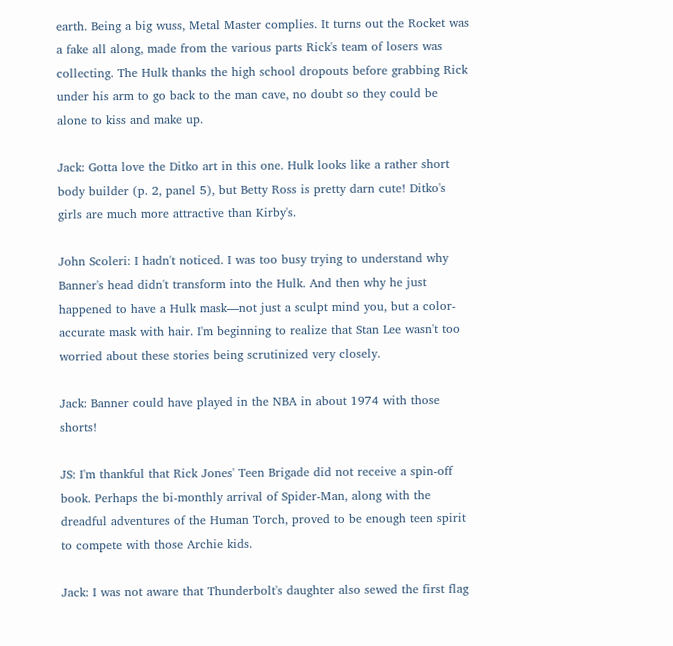earth. Being a big wuss, Metal Master complies. It turns out the Rocket was a fake all along, made from the various parts Rick's team of losers was collecting. The Hulk thanks the high school dropouts before grabbing Rick under his arm to go back to the man cave, no doubt so they could be alone to kiss and make up.

Jack: Gotta love the Ditko art in this one. Hulk looks like a rather short body builder (p. 2, panel 5), but Betty Ross is pretty darn cute! Ditko's girls are much more attractive than Kirby's.

John Scoleri: I hadn't noticed. I was too busy trying to understand why Banner's head didn't transform into the Hulk. And then why he just happened to have a Hulk mask—not just a sculpt mind you, but a color-accurate mask with hair. I'm beginning to realize that Stan Lee wasn't too worried about these stories being scrutinized very closely.

Jack: Banner could have played in the NBA in about 1974 with those shorts!

JS: I'm thankful that Rick Jones' Teen Brigade did not receive a spin-off book. Perhaps the bi-monthly arrival of Spider-Man, along with the dreadful adventures of the Human Torch, proved to be enough teen spirit to compete with those Archie kids.

Jack: I was not aware that Thunderbolt's daughter also sewed the first flag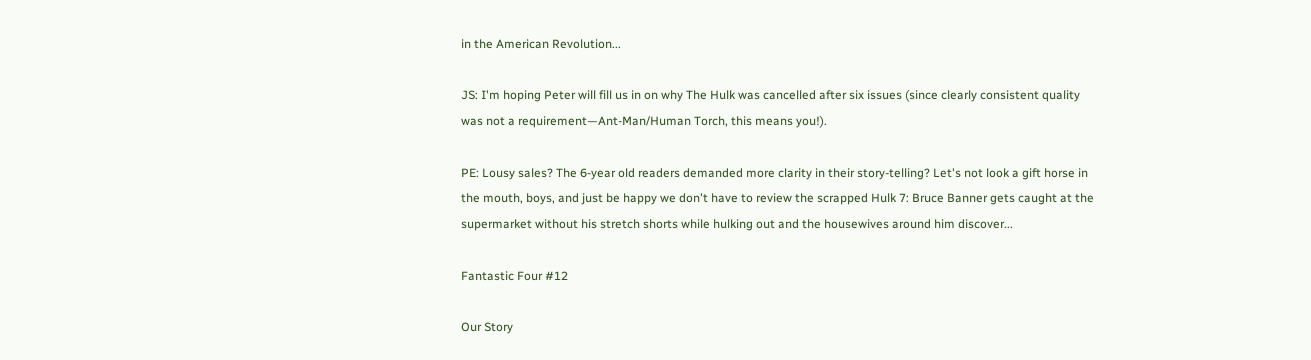in the American Revolution...

JS: I'm hoping Peter will fill us in on why The Hulk was cancelled after six issues (since clearly consistent quality was not a requirement—Ant-Man/Human Torch, this means you!).

PE: Lousy sales? The 6-year old readers demanded more clarity in their story-telling? Let's not look a gift horse in the mouth, boys, and just be happy we don't have to review the scrapped Hulk 7: Bruce Banner gets caught at the supermarket without his stretch shorts while hulking out and the housewives around him discover...

Fantastic Four #12

Our Story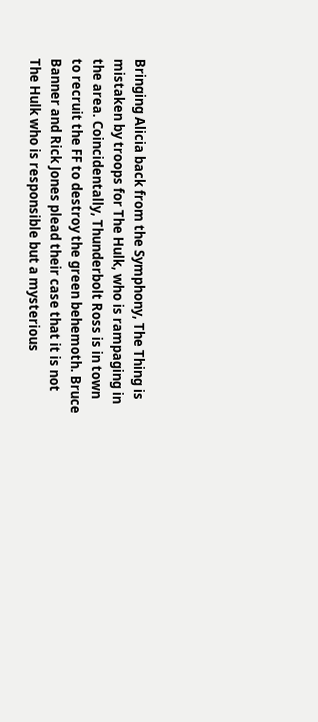Bringing Alicia back from the Symphony, The Thing is mistaken by troops for The Hulk, who is rampaging in the area. Coincidentally, Thunderbolt Ross is in town to recruit the FF to destroy the green behemoth. Bruce Banner and Rick Jones plead their case that it is not The Hulk who is responsible but a mysterious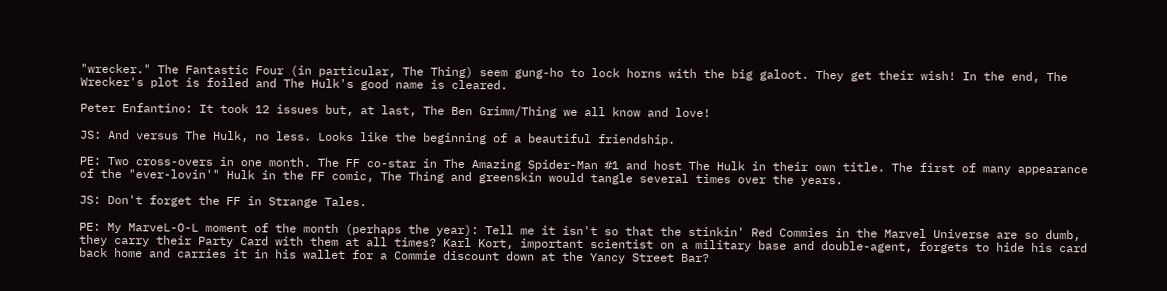"wrecker." The Fantastic Four (in particular, The Thing) seem gung-ho to lock horns with the big galoot. They get their wish! In the end, The Wrecker's plot is foiled and The Hulk's good name is cleared.

Peter Enfantino: It took 12 issues but, at last, The Ben Grimm/Thing we all know and love!

JS: And versus The Hulk, no less. Looks like the beginning of a beautiful friendship.

PE: Two cross-overs in one month. The FF co-star in The Amazing Spider-Man #1 and host The Hulk in their own title. The first of many appearance of the "ever-lovin'" Hulk in the FF comic, The Thing and greenskin would tangle several times over the years.

JS: Don't forget the FF in Strange Tales.

PE: My MarveL-O-L moment of the month (perhaps the year): Tell me it isn't so that the stinkin' Red Commies in the Marvel Universe are so dumb, they carry their Party Card with them at all times? Karl Kort, important scientist on a military base and double-agent, forgets to hide his card back home and carries it in his wallet for a Commie discount down at the Yancy Street Bar?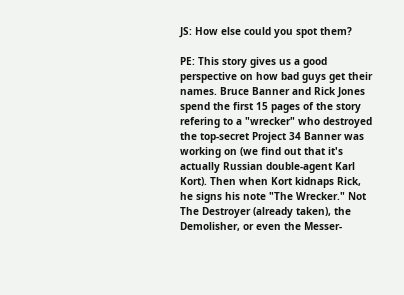JS: How else could you spot them?

PE: This story gives us a good perspective on how bad guys get their names. Bruce Banner and Rick Jones spend the first 15 pages of the story refering to a "wrecker" who destroyed the top-secret Project 34 Banner was working on (we find out that it's actually Russian double-agent Karl Kort). Then when Kort kidnaps Rick, he signs his note "The Wrecker." Not The Destroyer (already taken), the Demolisher, or even the Messer-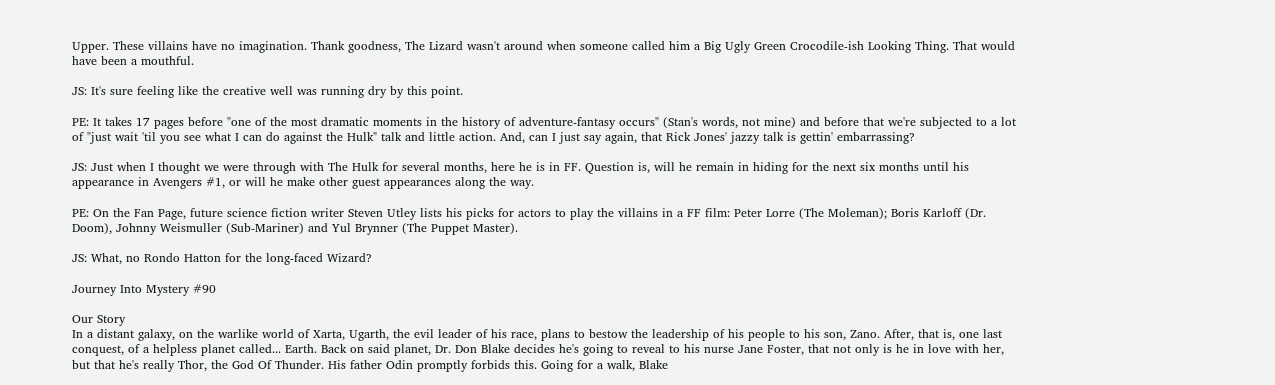Upper. These villains have no imagination. Thank goodness, The Lizard wasn't around when someone called him a Big Ugly Green Crocodile-ish Looking Thing. That would have been a mouthful.

JS: It's sure feeling like the creative well was running dry by this point.

PE: It takes 17 pages before "one of the most dramatic moments in the history of adventure-fantasy occurs" (Stan's words, not mine) and before that we're subjected to a lot of "just wait 'til you see what I can do against the Hulk" talk and little action. And, can I just say again, that Rick Jones' jazzy talk is gettin' embarrassing?

JS: Just when I thought we were through with The Hulk for several months, here he is in FF. Question is, will he remain in hiding for the next six months until his appearance in Avengers #1, or will he make other guest appearances along the way.

PE: On the Fan Page, future science fiction writer Steven Utley lists his picks for actors to play the villains in a FF film: Peter Lorre (The Moleman); Boris Karloff (Dr. Doom), Johnny Weismuller (Sub-Mariner) and Yul Brynner (The Puppet Master).

JS: What, no Rondo Hatton for the long-faced Wizard?

Journey Into Mystery #90

Our Story
In a distant galaxy, on the warlike world of Xarta, Ugarth, the evil leader of his race, plans to bestow the leadership of his people to his son, Zano. After, that is, one last conquest, of a helpless planet called... Earth. Back on said planet, Dr. Don Blake decides he's going to reveal to his nurse Jane Foster, that not only is he in love with her, but that he's really Thor, the God Of Thunder. His father Odin promptly forbids this. Going for a walk, Blake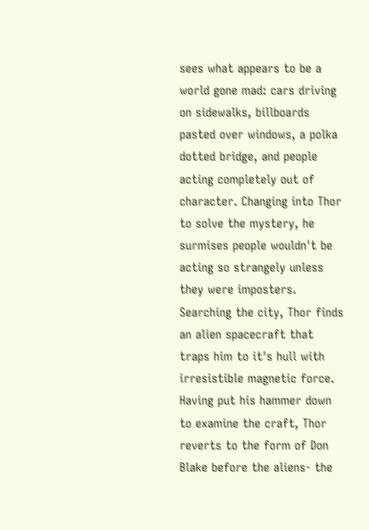sees what appears to be a world gone mad: cars driving on sidewalks, billboards pasted over windows, a polka dotted bridge, and people acting completely out of character. Changing into Thor to solve the mystery, he surmises people wouldn't be acting so strangely unless they were imposters. Searching the city, Thor finds an alien spacecraft that traps him to it's hull with irresistible magnetic force. Having put his hammer down to examine the craft, Thor reverts to the form of Don Blake before the aliens- the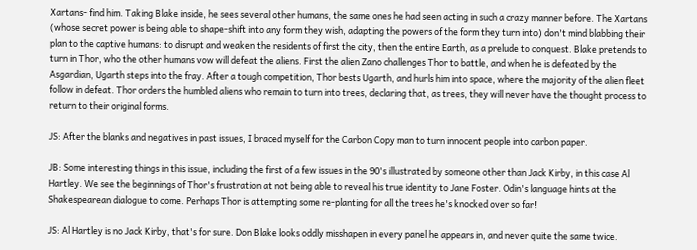Xartans- find him. Taking Blake inside, he sees several other humans, the same ones he had seen acting in such a crazy manner before. The Xartans (whose secret power is being able to shape-shift into any form they wish, adapting the powers of the form they turn into) don't mind blabbing their plan to the captive humans: to disrupt and weaken the residents of first the city, then the entire Earth, as a prelude to conquest. Blake pretends to turn in Thor, who the other humans vow will defeat the aliens. First the alien Zano challenges Thor to battle, and when he is defeated by the Asgardian, Ugarth steps into the fray. After a tough competition, Thor bests Ugarth, and hurls him into space, where the majority of the alien fleet follow in defeat. Thor orders the humbled aliens who remain to turn into trees, declaring that, as trees, they will never have the thought process to return to their original forms.

JS: After the blanks and negatives in past issues, I braced myself for the Carbon Copy man to turn innocent people into carbon paper.

JB: Some interesting things in this issue, including the first of a few issues in the 90's illustrated by someone other than Jack Kirby, in this case Al Hartley. We see the beginnings of Thor's frustration at not being able to reveal his true identity to Jane Foster. Odin's language hints at the Shakespearean dialogue to come. Perhaps Thor is attempting some re-planting for all the trees he's knocked over so far!

JS: Al Hartley is no Jack Kirby, that's for sure. Don Blake looks oddly misshapen in every panel he appears in, and never quite the same twice.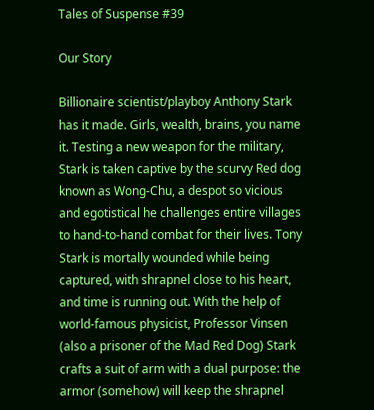Tales of Suspense #39

Our Story

Billionaire scientist/playboy Anthony Stark has it made. Girls, wealth, brains, you name it. Testing a new weapon for the military, Stark is taken captive by the scurvy Red dog known as Wong-Chu, a despot so vicious and egotistical he challenges entire villages to hand-to-hand combat for their lives. Tony Stark is mortally wounded while being captured, with shrapnel close to his heart, and time is running out. With the help of world-famous physicist, Professor Vinsen (also a prisoner of the Mad Red Dog) Stark crafts a suit of arm with a dual purpose: the armor (somehow) will keep the shrapnel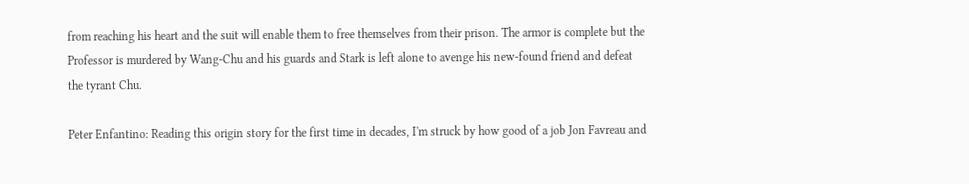from reaching his heart and the suit will enable them to free themselves from their prison. The armor is complete but the Professor is murdered by Wang-Chu and his guards and Stark is left alone to avenge his new-found friend and defeat the tyrant Chu.

Peter Enfantino: Reading this origin story for the first time in decades, I'm struck by how good of a job Jon Favreau and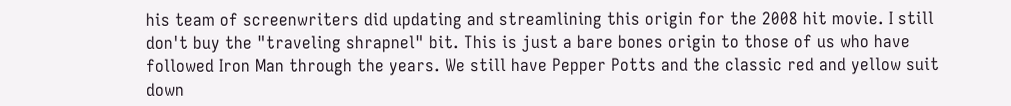his team of screenwriters did updating and streamlining this origin for the 2008 hit movie. I still don't buy the "traveling shrapnel" bit. This is just a bare bones origin to those of us who have followed Iron Man through the years. We still have Pepper Potts and the classic red and yellow suit down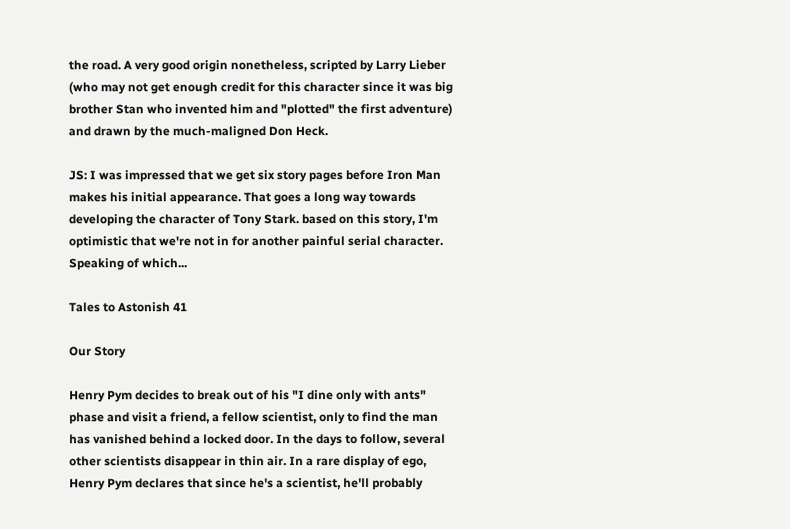the road. A very good origin nonetheless, scripted by Larry Lieber (who may not get enough credit for this character since it was big brother Stan who invented him and "plotted" the first adventure) and drawn by the much-maligned Don Heck.

JS: I was impressed that we get six story pages before Iron Man makes his initial appearance. That goes a long way towards developing the character of Tony Stark. based on this story, I'm optimistic that we're not in for another painful serial character. Speaking of which...

Tales to Astonish 41

Our Story

Henry Pym decides to break out of his "I dine only with ants" phase and visit a friend, a fellow scientist, only to find the man has vanished behind a locked door. In the days to follow, several other scientists disappear in thin air. In a rare display of ego, Henry Pym declares that since he's a scientist, he'll probably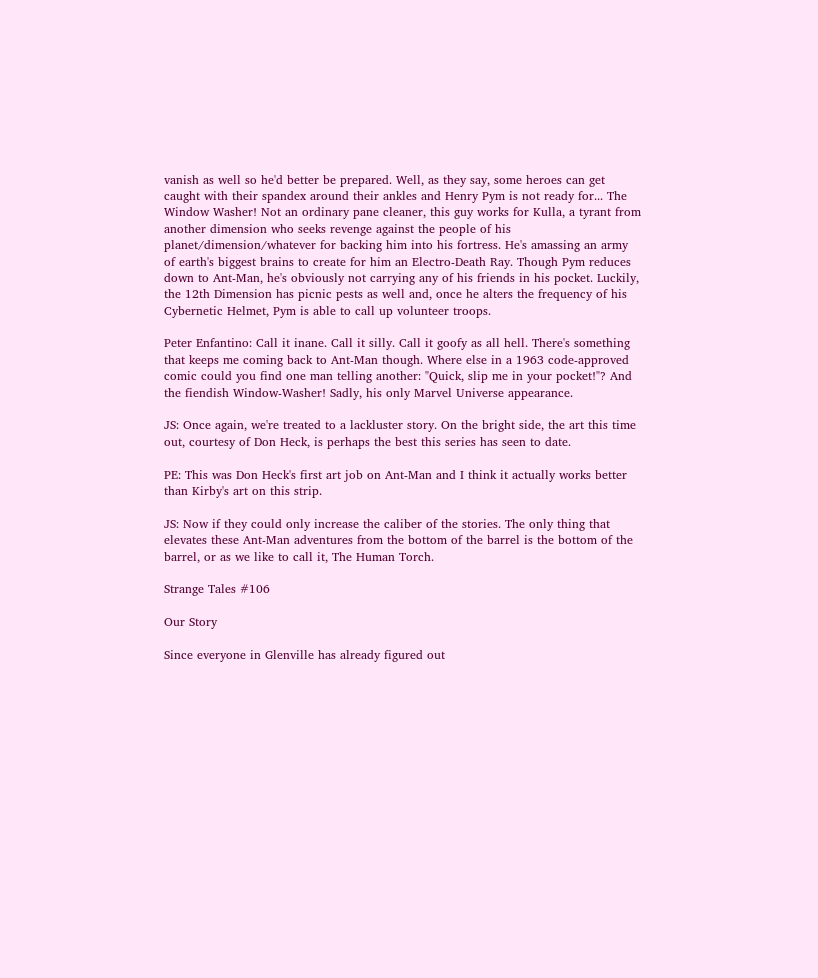vanish as well so he'd better be prepared. Well, as they say, some heroes can get caught with their spandex around their ankles and Henry Pym is not ready for... The Window Washer! Not an ordinary pane cleaner, this guy works for Kulla, a tyrant from another dimension who seeks revenge against the people of his planet/dimension/whatever for backing him into his fortress. He's amassing an army of earth's biggest brains to create for him an Electro-Death Ray. Though Pym reduces down to Ant-Man, he's obviously not carrying any of his friends in his pocket. Luckily, the 12th Dimension has picnic pests as well and, once he alters the frequency of his Cybernetic Helmet, Pym is able to call up volunteer troops.

Peter Enfantino: Call it inane. Call it silly. Call it goofy as all hell. There's something that keeps me coming back to Ant-Man though. Where else in a 1963 code-approved comic could you find one man telling another: "Quick, slip me in your pocket!"? And the fiendish Window-Washer! Sadly, his only Marvel Universe appearance.

JS: Once again, we're treated to a lackluster story. On the bright side, the art this time out, courtesy of Don Heck, is perhaps the best this series has seen to date.

PE: This was Don Heck's first art job on Ant-Man and I think it actually works better than Kirby's art on this strip.

JS: Now if they could only increase the caliber of the stories. The only thing that elevates these Ant-Man adventures from the bottom of the barrel is the bottom of the barrel, or as we like to call it, The Human Torch.

Strange Tales #106

Our Story

Since everyone in Glenville has already figured out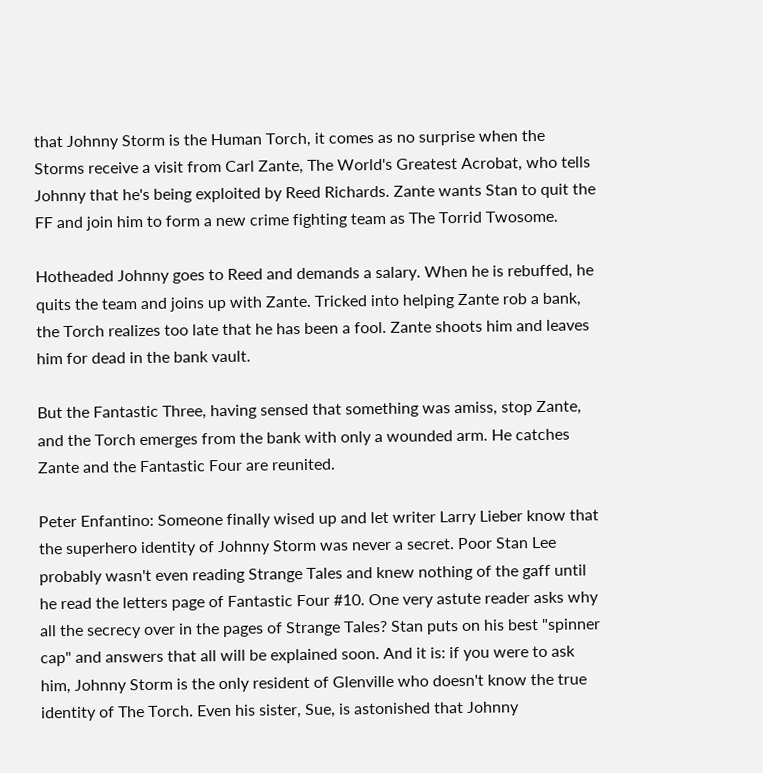that Johnny Storm is the Human Torch, it comes as no surprise when the Storms receive a visit from Carl Zante, The World's Greatest Acrobat, who tells Johnny that he's being exploited by Reed Richards. Zante wants Stan to quit the FF and join him to form a new crime fighting team as The Torrid Twosome.

Hotheaded Johnny goes to Reed and demands a salary. When he is rebuffed, he quits the team and joins up with Zante. Tricked into helping Zante rob a bank, the Torch realizes too late that he has been a fool. Zante shoots him and leaves him for dead in the bank vault.

But the Fantastic Three, having sensed that something was amiss, stop Zante, and the Torch emerges from the bank with only a wounded arm. He catches Zante and the Fantastic Four are reunited.

Peter Enfantino: Someone finally wised up and let writer Larry Lieber know that the superhero identity of Johnny Storm was never a secret. Poor Stan Lee probably wasn't even reading Strange Tales and knew nothing of the gaff until he read the letters page of Fantastic Four #10. One very astute reader asks why all the secrecy over in the pages of Strange Tales? Stan puts on his best "spinner cap" and answers that all will be explained soon. And it is: if you were to ask him, Johnny Storm is the only resident of Glenville who doesn't know the true identity of The Torch. Even his sister, Sue, is astonished that Johnny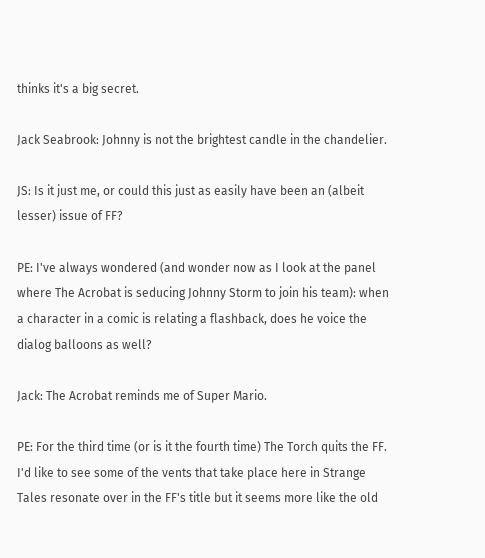thinks it's a big secret.

Jack Seabrook: Johnny is not the brightest candle in the chandelier.

JS: Is it just me, or could this just as easily have been an (albeit lesser) issue of FF?

PE: I've always wondered (and wonder now as I look at the panel where The Acrobat is seducing Johnny Storm to join his team): when a character in a comic is relating a flashback, does he voice the dialog balloons as well?

Jack: The Acrobat reminds me of Super Mario.

PE: For the third time (or is it the fourth time) The Torch quits the FF. I'd like to see some of the vents that take place here in Strange Tales resonate over in the FF's title but it seems more like the old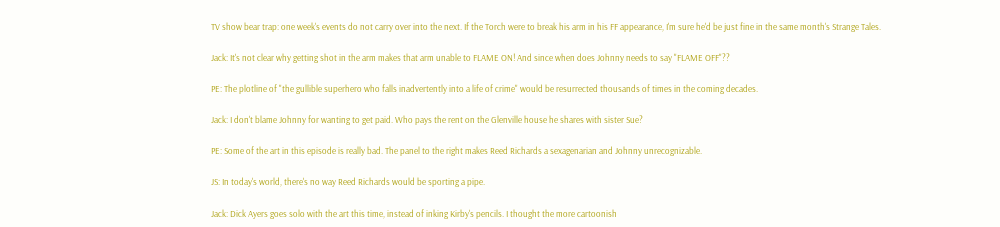TV show bear trap: one week's events do not carry over into the next. If the Torch were to break his arm in his FF appearance, I'm sure he'd be just fine in the same month's Strange Tales.

Jack: It's not clear why getting shot in the arm makes that arm unable to FLAME ON! And since when does Johnny needs to say "FLAME OFF"??

PE: The plotline of "the gullible superhero who falls inadvertently into a life of crime" would be resurrected thousands of times in the coming decades.

Jack: I don't blame Johnny for wanting to get paid. Who pays the rent on the Glenville house he shares with sister Sue?

PE: Some of the art in this episode is really bad. The panel to the right makes Reed Richards a sexagenarian and Johnny unrecognizable.

JS: In today's world, there's no way Reed Richards would be sporting a pipe.

Jack: Dick Ayers goes solo with the art this time, instead of inking Kirby's pencils. I thought the more cartoonish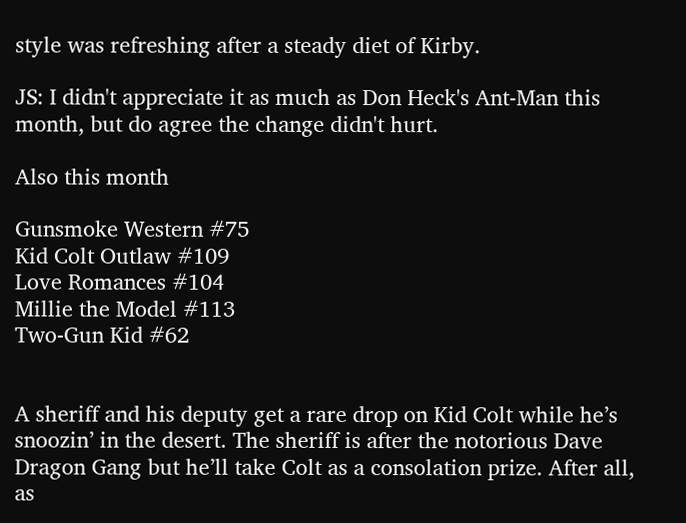style was refreshing after a steady diet of Kirby.

JS: I didn't appreciate it as much as Don Heck's Ant-Man this month, but do agree the change didn't hurt.

Also this month

Gunsmoke Western #75
Kid Colt Outlaw #109
Love Romances #104
Millie the Model #113
Two-Gun Kid #62


A sheriff and his deputy get a rare drop on Kid Colt while he’s snoozin’ in the desert. The sheriff is after the notorious Dave Dragon Gang but he’ll take Colt as a consolation prize. After all, as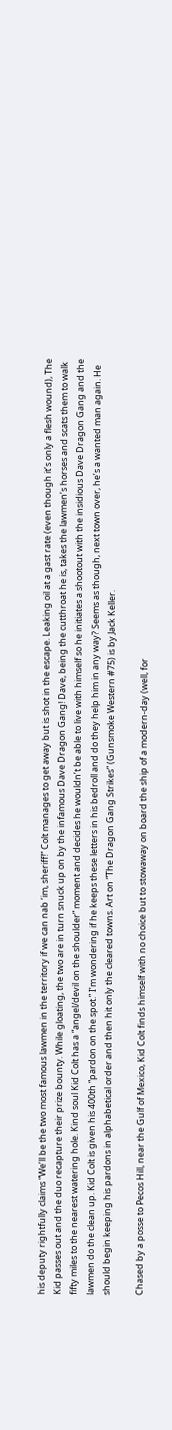his deputy rightfully claims “We’ll be the two most famous lawmen in the territory if we can nab ‘im, sheriff!” Colt manages to get away but is shot in the escape. Leaking oil at a gast rate (even though it’s only a flesh wound), The Kid passes out and the duo recapture their prize bounty. While gloating, the two are in turn snuck up on by the infamous Dave Dragon Gang! Dave, being the cutthroat he is, takes the lawmen’s horses and scats them to walk fifty miles to the nearest watering hole. Kind soul Kid Colt has a “angel/devil on the shoulder” moment and decides he wouldn’t be able to live with himself so he initiates a shootout with the insidious Dave Dragon Gang and the lawmen do the clean up. Kid Colt is given his 400th “pardon on the spot.” I’m wondering if he keeps these letters in his bedroll and do they help him in any way? Seems as though, next town over, he’s a wanted man again. He should begin keeping his pardons in alphabetical order and then hit only the cleared towns. Art on “The Dragon Gang Strikes” (Gunsmoke Western #75) is by Jack Keller.

Chased by a posse to Pecos Hill, near the Gulf of Mexico, Kid Colt finds himself with no choice but to stowaway on board the ship of a modern-day (well, for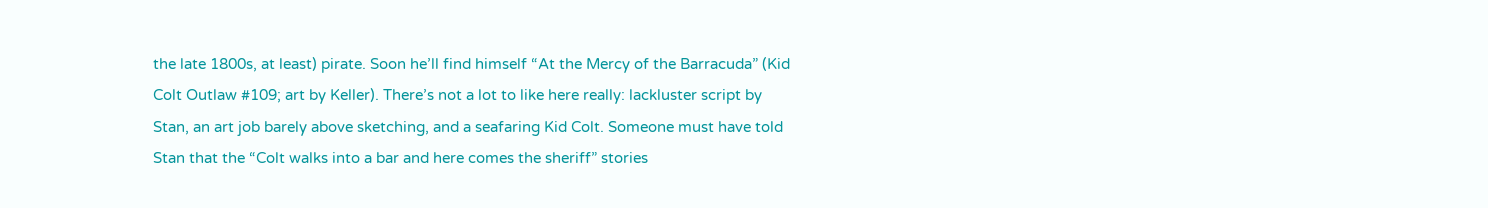the late 1800s, at least) pirate. Soon he’ll find himself “At the Mercy of the Barracuda” (Kid Colt Outlaw #109; art by Keller). There’s not a lot to like here really: lackluster script by Stan, an art job barely above sketching, and a seafaring Kid Colt. Someone must have told Stan that the “Colt walks into a bar and here comes the sheriff” stories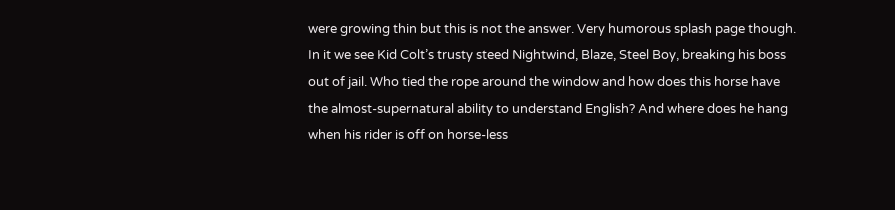were growing thin but this is not the answer. Very humorous splash page though. In it we see Kid Colt’s trusty steed Nightwind, Blaze, Steel Boy, breaking his boss out of jail. Who tied the rope around the window and how does this horse have the almost-supernatural ability to understand English? And where does he hang when his rider is off on horse-less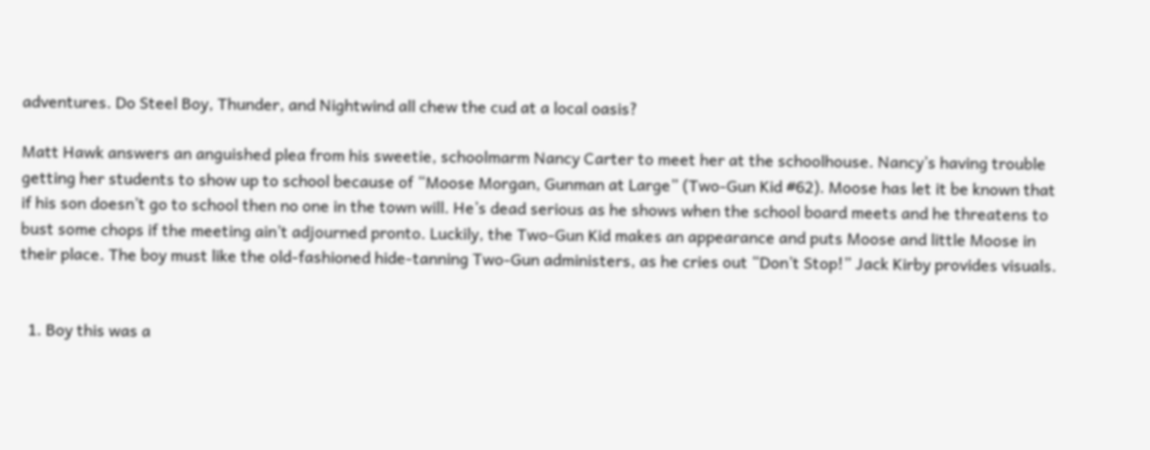adventures. Do Steel Boy, Thunder, and Nightwind all chew the cud at a local oasis?

Matt Hawk answers an anguished plea from his sweetie, schoolmarm Nancy Carter to meet her at the schoolhouse. Nancy’s having trouble getting her students to show up to school because of “Moose Morgan, Gunman at Large” (Two-Gun Kid #62). Moose has let it be known that if his son doesn’t go to school then no one in the town will. He’s dead serious as he shows when the school board meets and he threatens to bust some chops if the meeting ain’t adjourned pronto. Luckily, the Two-Gun Kid makes an appearance and puts Moose and little Moose in their place. The boy must like the old-fashioned hide-tanning Two-Gun administers, as he cries out “Don’t Stop!” Jack Kirby provides visuals.


  1. Boy this was a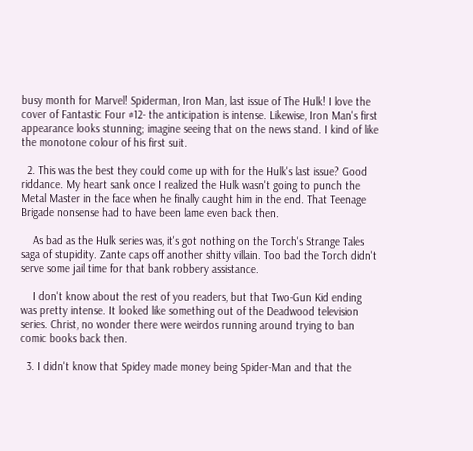busy month for Marvel! Spiderman, Iron Man, last issue of The Hulk! I love the cover of Fantastic Four #12- the anticipation is intense. Likewise, Iron Man's first appearance looks stunning; imagine seeing that on the news stand. I kind of like the monotone colour of his first suit.

  2. This was the best they could come up with for the Hulk's last issue? Good riddance. My heart sank once I realized the Hulk wasn't going to punch the Metal Master in the face when he finally caught him in the end. That Teenage Brigade nonsense had to have been lame even back then.

    As bad as the Hulk series was, it's got nothing on the Torch's Strange Tales saga of stupidity. Zante caps off another shitty villain. Too bad the Torch didn't serve some jail time for that bank robbery assistance.

    I don't know about the rest of you readers, but that Two-Gun Kid ending was pretty intense. It looked like something out of the Deadwood television series. Christ, no wonder there were weirdos running around trying to ban comic books back then.

  3. I didn't know that Spidey made money being Spider-Man and that the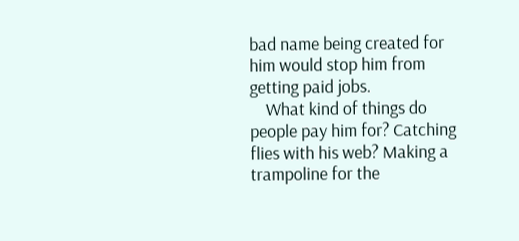bad name being created for him would stop him from getting paid jobs.
    What kind of things do people pay him for? Catching flies with his web? Making a trampoline for the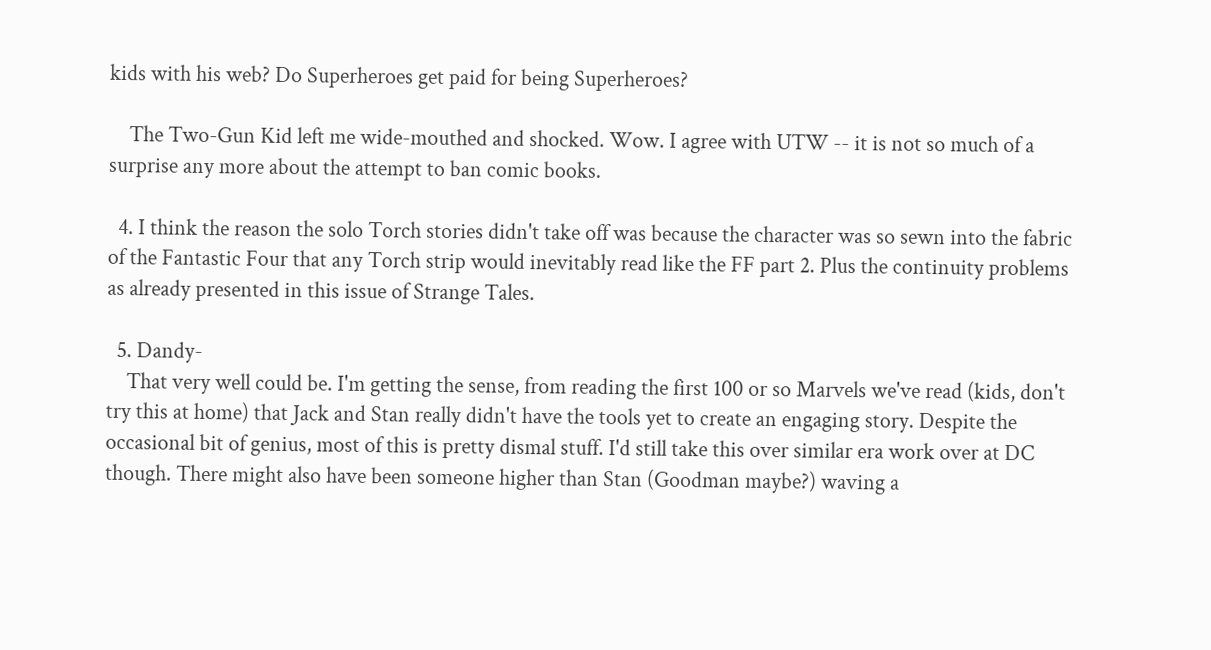kids with his web? Do Superheroes get paid for being Superheroes?

    The Two-Gun Kid left me wide-mouthed and shocked. Wow. I agree with UTW -- it is not so much of a surprise any more about the attempt to ban comic books.

  4. I think the reason the solo Torch stories didn't take off was because the character was so sewn into the fabric of the Fantastic Four that any Torch strip would inevitably read like the FF part 2. Plus the continuity problems as already presented in this issue of Strange Tales.

  5. Dandy-
    That very well could be. I'm getting the sense, from reading the first 100 or so Marvels we've read (kids, don't try this at home) that Jack and Stan really didn't have the tools yet to create an engaging story. Despite the occasional bit of genius, most of this is pretty dismal stuff. I'd still take this over similar era work over at DC though. There might also have been someone higher than Stan (Goodman maybe?) waving a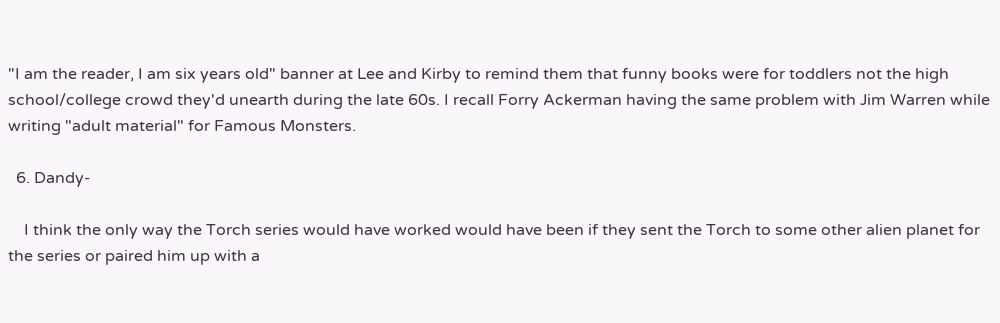"I am the reader, I am six years old" banner at Lee and Kirby to remind them that funny books were for toddlers not the high school/college crowd they'd unearth during the late 60s. I recall Forry Ackerman having the same problem with Jim Warren while writing "adult material" for Famous Monsters.

  6. Dandy-

    I think the only way the Torch series would have worked would have been if they sent the Torch to some other alien planet for the series or paired him up with a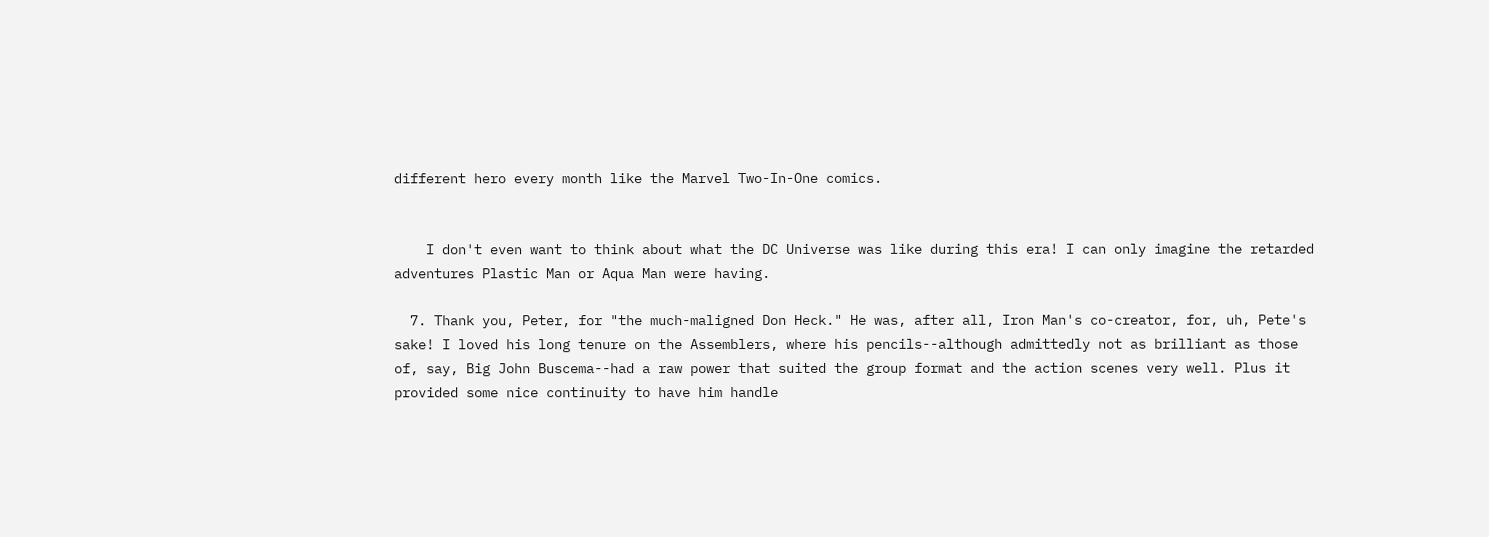different hero every month like the Marvel Two-In-One comics.


    I don't even want to think about what the DC Universe was like during this era! I can only imagine the retarded adventures Plastic Man or Aqua Man were having.

  7. Thank you, Peter, for "the much-maligned Don Heck." He was, after all, Iron Man's co-creator, for, uh, Pete's sake! I loved his long tenure on the Assemblers, where his pencils--although admittedly not as brilliant as those of, say, Big John Buscema--had a raw power that suited the group format and the action scenes very well. Plus it provided some nice continuity to have him handle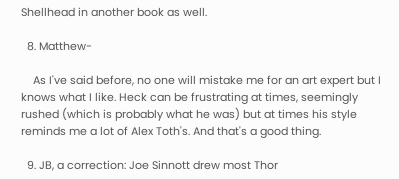Shellhead in another book as well.

  8. Matthew-

    As I've said before, no one will mistake me for an art expert but I knows what I like. Heck can be frustrating at times, seemingly rushed (which is probably what he was) but at times his style reminds me a lot of Alex Toth's. And that's a good thing.

  9. JB, a correction: Joe Sinnott drew most Thor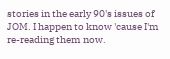stories in the early 90's issues of JOM. I happen to know 'cause I'm re-reading them now.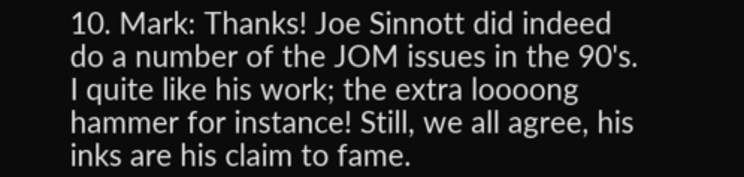10. Mark: Thanks! Joe Sinnott did indeed do a number of the JOM issues in the 90's. I quite like his work; the extra loooong hammer for instance! Still, we all agree, his inks are his claim to fame.